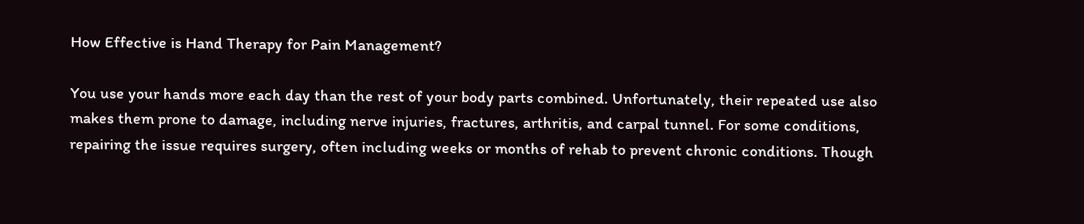How Effective is Hand Therapy for Pain Management?

You use your hands more each day than the rest of your body parts combined. Unfortunately, their repeated use also makes them prone to damage, including nerve injuries, fractures, arthritis, and carpal tunnel. For some conditions, repairing the issue requires surgery, often including weeks or months of rehab to prevent chronic conditions. Though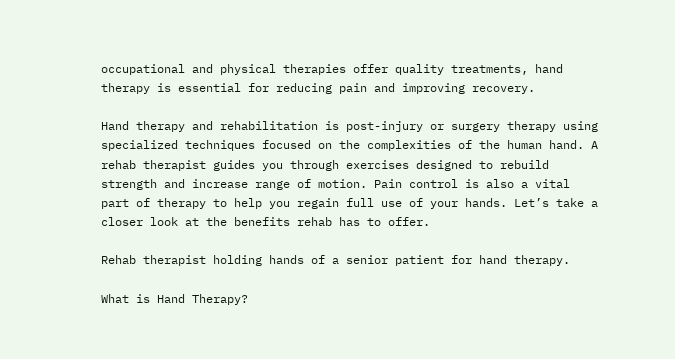occupational and physical therapies offer quality treatments, hand therapy is essential for reducing pain and improving recovery.

Hand therapy and rehabilitation is post-injury or surgery therapy using specialized techniques focused on the complexities of the human hand. A rehab therapist guides you through exercises designed to rebuild strength and increase range of motion. Pain control is also a vital part of therapy to help you regain full use of your hands. Let’s take a closer look at the benefits rehab has to offer.

Rehab therapist holding hands of a senior patient for hand therapy.

What is Hand Therapy?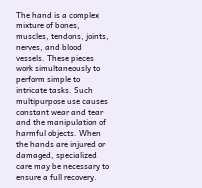The hand is a complex mixture of bones, muscles, tendons, joints, nerves, and blood vessels. These pieces work simultaneously to perform simple to intricate tasks. Such multipurpose use causes constant wear and tear and the manipulation of harmful objects. When the hands are injured or damaged, specialized care may be necessary to ensure a full recovery.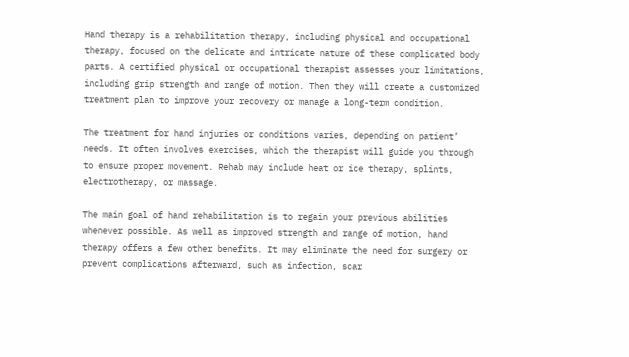Hand therapy is a rehabilitation therapy, including physical and occupational therapy, focused on the delicate and intricate nature of these complicated body parts. A certified physical or occupational therapist assesses your limitations, including grip strength and range of motion. Then they will create a customized treatment plan to improve your recovery or manage a long-term condition.

The treatment for hand injuries or conditions varies, depending on patient’ needs. It often involves exercises, which the therapist will guide you through to ensure proper movement. Rehab may include heat or ice therapy, splints, electrotherapy, or massage.

The main goal of hand rehabilitation is to regain your previous abilities whenever possible. As well as improved strength and range of motion, hand therapy offers a few other benefits. It may eliminate the need for surgery or prevent complications afterward, such as infection, scar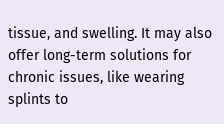tissue, and swelling. It may also offer long-term solutions for chronic issues, like wearing splints to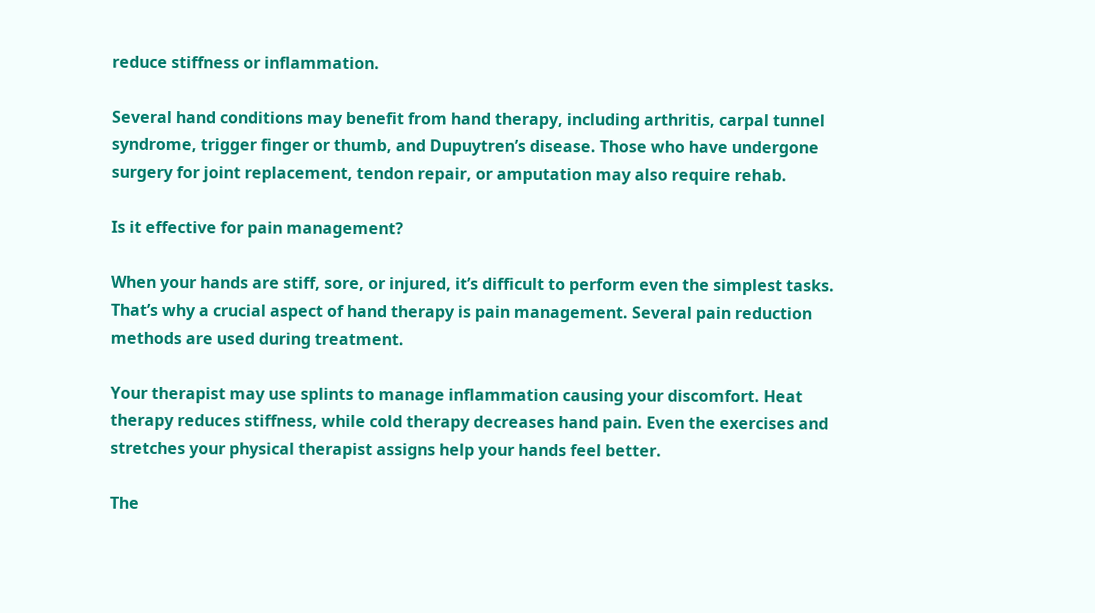reduce stiffness or inflammation.

Several hand conditions may benefit from hand therapy, including arthritis, carpal tunnel syndrome, trigger finger or thumb, and Dupuytren’s disease. Those who have undergone surgery for joint replacement, tendon repair, or amputation may also require rehab.

Is it effective for pain management?

When your hands are stiff, sore, or injured, it’s difficult to perform even the simplest tasks. That’s why a crucial aspect of hand therapy is pain management. Several pain reduction methods are used during treatment.

Your therapist may use splints to manage inflammation causing your discomfort. Heat therapy reduces stiffness, while cold therapy decreases hand pain. Even the exercises and stretches your physical therapist assigns help your hands feel better.

The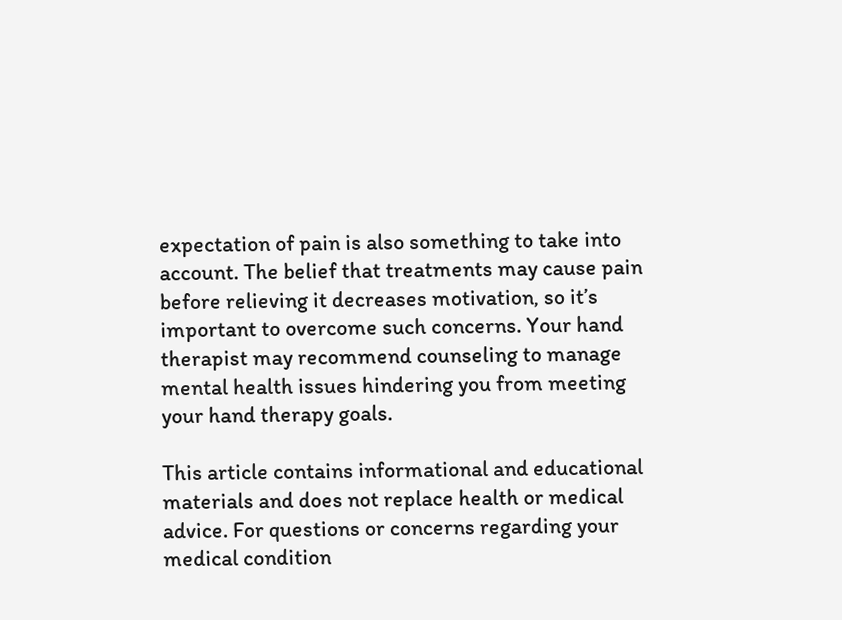expectation of pain is also something to take into account. The belief that treatments may cause pain before relieving it decreases motivation, so it’s important to overcome such concerns. Your hand therapist may recommend counseling to manage mental health issues hindering you from meeting your hand therapy goals.

This article contains informational and educational materials and does not replace health or medical advice. For questions or concerns regarding your medical condition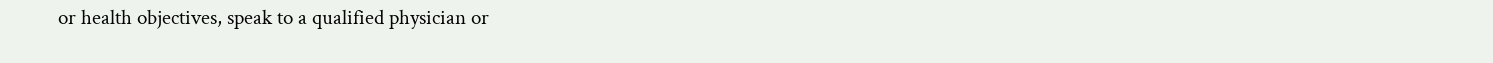or health objectives, speak to a qualified physician or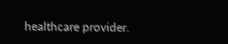healthcare provider.